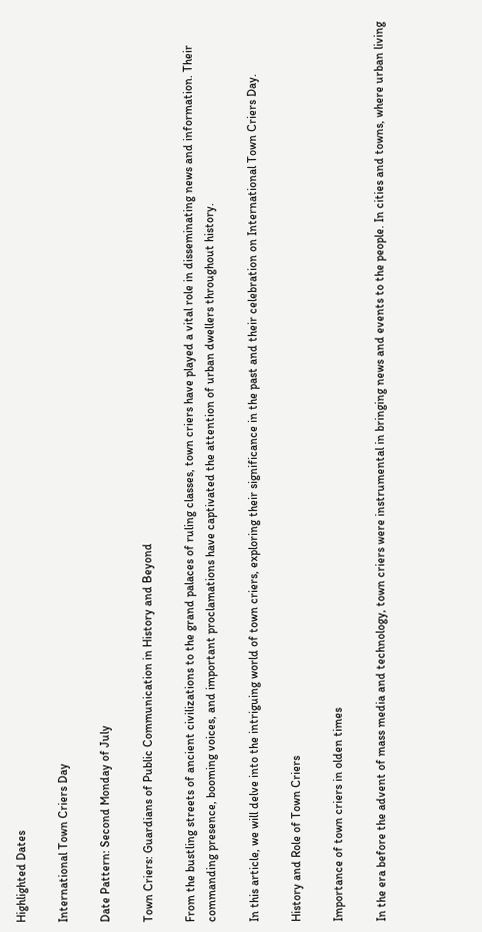Highlighted Dates

International Town Criers Day

Date Pattern: Second Monday of July

Town Criers: Guardians of Public Communication in History and Beyond

From the bustling streets of ancient civilizations to the grand palaces of ruling classes, town criers have played a vital role in disseminating news and information. Their commanding presence, booming voices, and important proclamations have captivated the attention of urban dwellers throughout history.

In this article, we will delve into the intriguing world of town criers, exploring their significance in the past and their celebration on International Town Criers Day.

History and Role of Town Criers

Importance of town criers in olden times

In the era before the advent of mass media and technology, town criers were instrumental in bringing news and events to the people. In cities and towns, where urban living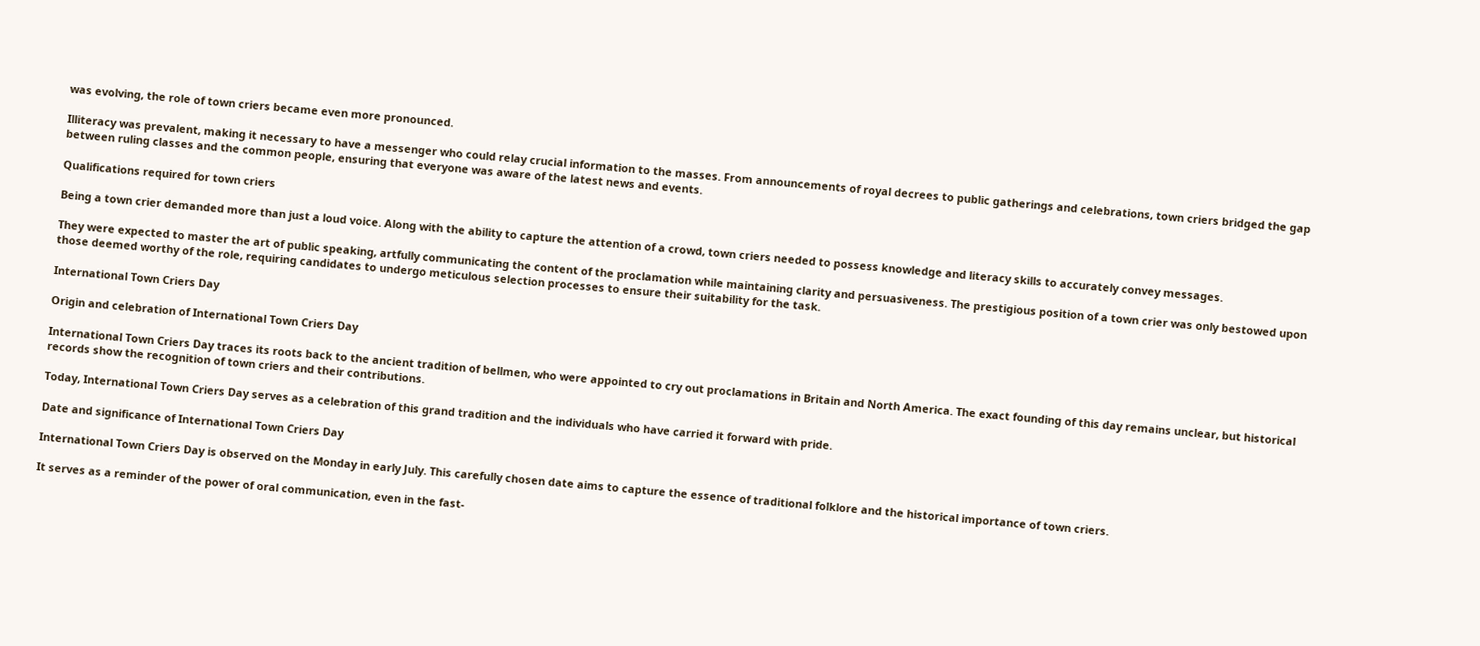was evolving, the role of town criers became even more pronounced.

Illiteracy was prevalent, making it necessary to have a messenger who could relay crucial information to the masses. From announcements of royal decrees to public gatherings and celebrations, town criers bridged the gap between ruling classes and the common people, ensuring that everyone was aware of the latest news and events.

Qualifications required for town criers

Being a town crier demanded more than just a loud voice. Along with the ability to capture the attention of a crowd, town criers needed to possess knowledge and literacy skills to accurately convey messages.

They were expected to master the art of public speaking, artfully communicating the content of the proclamation while maintaining clarity and persuasiveness. The prestigious position of a town crier was only bestowed upon those deemed worthy of the role, requiring candidates to undergo meticulous selection processes to ensure their suitability for the task.

International Town Criers Day

Origin and celebration of International Town Criers Day

International Town Criers Day traces its roots back to the ancient tradition of bellmen, who were appointed to cry out proclamations in Britain and North America. The exact founding of this day remains unclear, but historical records show the recognition of town criers and their contributions.

Today, International Town Criers Day serves as a celebration of this grand tradition and the individuals who have carried it forward with pride.

Date and significance of International Town Criers Day

International Town Criers Day is observed on the Monday in early July. This carefully chosen date aims to capture the essence of traditional folklore and the historical importance of town criers.

It serves as a reminder of the power of oral communication, even in the fast-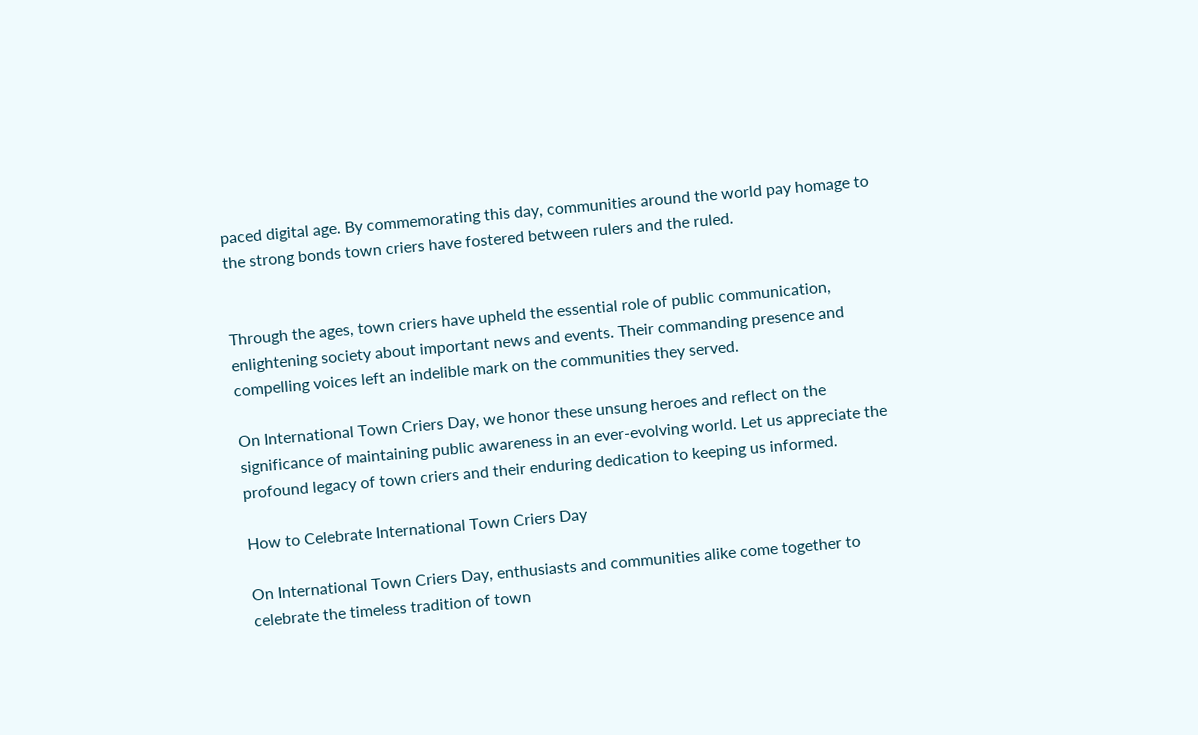paced digital age. By commemorating this day, communities around the world pay homage to the strong bonds town criers have fostered between rulers and the ruled.


Through the ages, town criers have upheld the essential role of public communication, enlightening society about important news and events. Their commanding presence and compelling voices left an indelible mark on the communities they served.

On International Town Criers Day, we honor these unsung heroes and reflect on the significance of maintaining public awareness in an ever-evolving world. Let us appreciate the profound legacy of town criers and their enduring dedication to keeping us informed.

How to Celebrate International Town Criers Day

On International Town Criers Day, enthusiasts and communities alike come together to celebrate the timeless tradition of town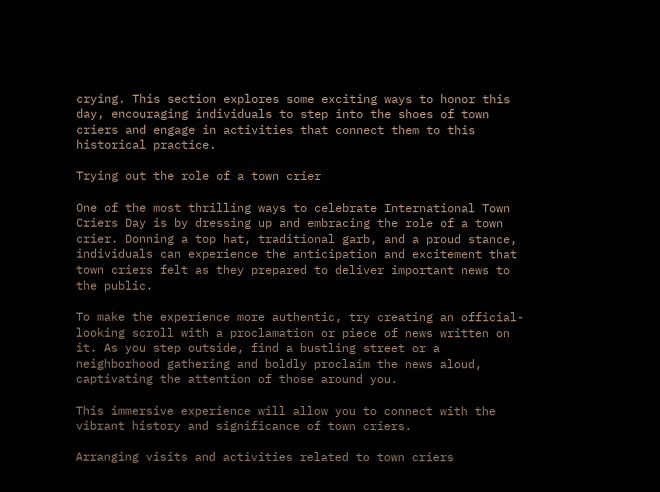crying. This section explores some exciting ways to honor this day, encouraging individuals to step into the shoes of town criers and engage in activities that connect them to this historical practice.

Trying out the role of a town crier

One of the most thrilling ways to celebrate International Town Criers Day is by dressing up and embracing the role of a town crier. Donning a top hat, traditional garb, and a proud stance, individuals can experience the anticipation and excitement that town criers felt as they prepared to deliver important news to the public.

To make the experience more authentic, try creating an official-looking scroll with a proclamation or piece of news written on it. As you step outside, find a bustling street or a neighborhood gathering and boldly proclaim the news aloud, captivating the attention of those around you.

This immersive experience will allow you to connect with the vibrant history and significance of town criers.

Arranging visits and activities related to town criers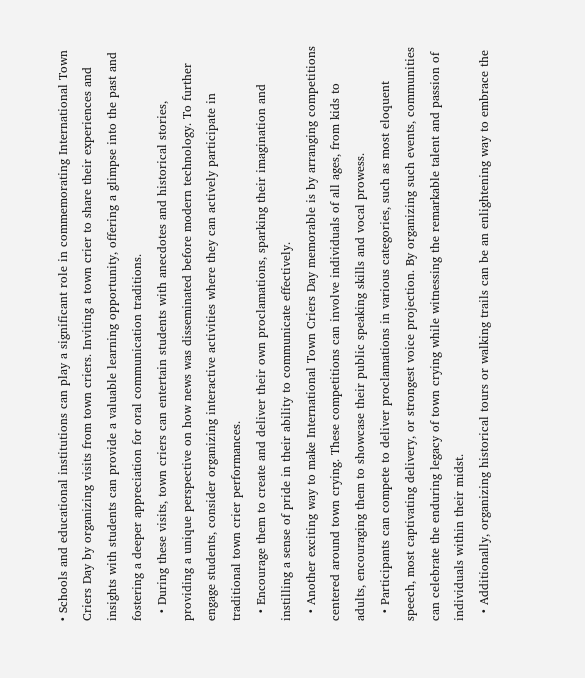• Schools and educational institutions can play a significant role in commemorating International Town Criers Day by organizing visits from town criers. Inviting a town crier to share their experiences and insights with students can provide a valuable learning opportunity, offering a glimpse into the past and fostering a deeper appreciation for oral communication traditions.
  • During these visits, town criers can entertain students with anecdotes and historical stories, providing a unique perspective on how news was disseminated before modern technology. To further engage students, consider organizing interactive activities where they can actively participate in traditional town crier performances.
  • Encourage them to create and deliver their own proclamations, sparking their imagination and instilling a sense of pride in their ability to communicate effectively.
  • Another exciting way to make International Town Criers Day memorable is by arranging competitions centered around town crying. These competitions can involve individuals of all ages, from kids to adults, encouraging them to showcase their public speaking skills and vocal prowess.
  • Participants can compete to deliver proclamations in various categories, such as most eloquent speech, most captivating delivery, or strongest voice projection. By organizing such events, communities can celebrate the enduring legacy of town crying while witnessing the remarkable talent and passion of individuals within their midst.
  • Additionally, organizing historical tours or walking trails can be an enlightening way to embrace the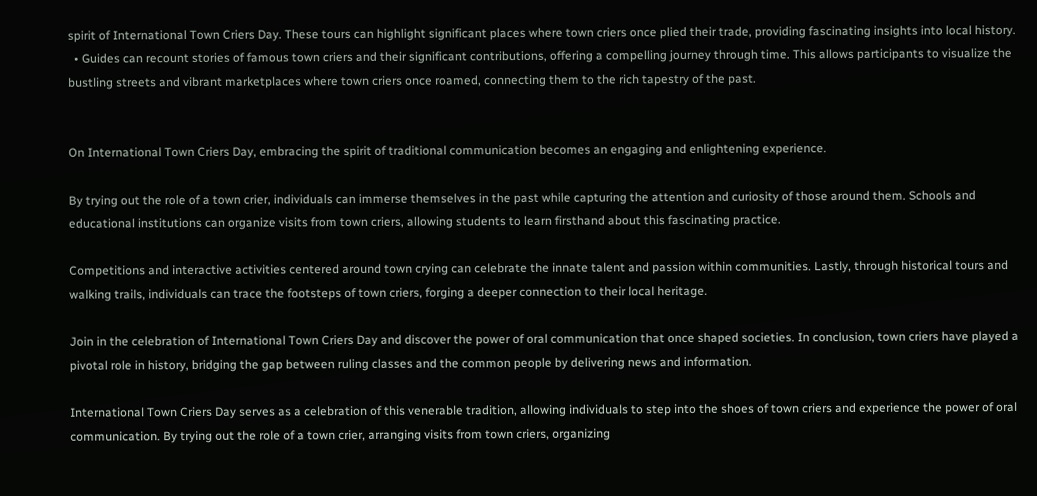spirit of International Town Criers Day. These tours can highlight significant places where town criers once plied their trade, providing fascinating insights into local history.
  • Guides can recount stories of famous town criers and their significant contributions, offering a compelling journey through time. This allows participants to visualize the bustling streets and vibrant marketplaces where town criers once roamed, connecting them to the rich tapestry of the past.


On International Town Criers Day, embracing the spirit of traditional communication becomes an engaging and enlightening experience.

By trying out the role of a town crier, individuals can immerse themselves in the past while capturing the attention and curiosity of those around them. Schools and educational institutions can organize visits from town criers, allowing students to learn firsthand about this fascinating practice.

Competitions and interactive activities centered around town crying can celebrate the innate talent and passion within communities. Lastly, through historical tours and walking trails, individuals can trace the footsteps of town criers, forging a deeper connection to their local heritage.

Join in the celebration of International Town Criers Day and discover the power of oral communication that once shaped societies. In conclusion, town criers have played a pivotal role in history, bridging the gap between ruling classes and the common people by delivering news and information.

International Town Criers Day serves as a celebration of this venerable tradition, allowing individuals to step into the shoes of town criers and experience the power of oral communication. By trying out the role of a town crier, arranging visits from town criers, organizing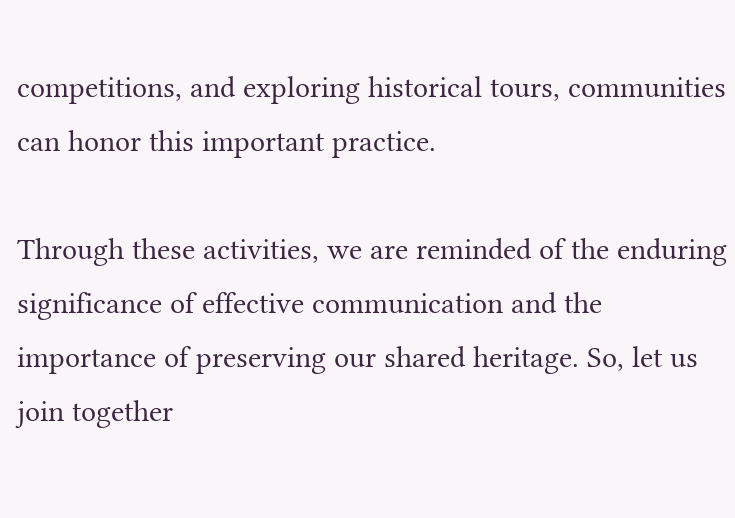competitions, and exploring historical tours, communities can honor this important practice.

Through these activities, we are reminded of the enduring significance of effective communication and the importance of preserving our shared heritage. So, let us join together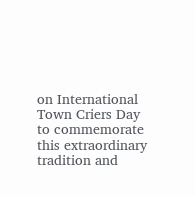on International Town Criers Day to commemorate this extraordinary tradition and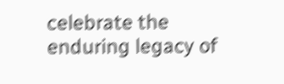celebrate the enduring legacy of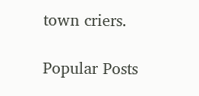town criers.

Popular Posts